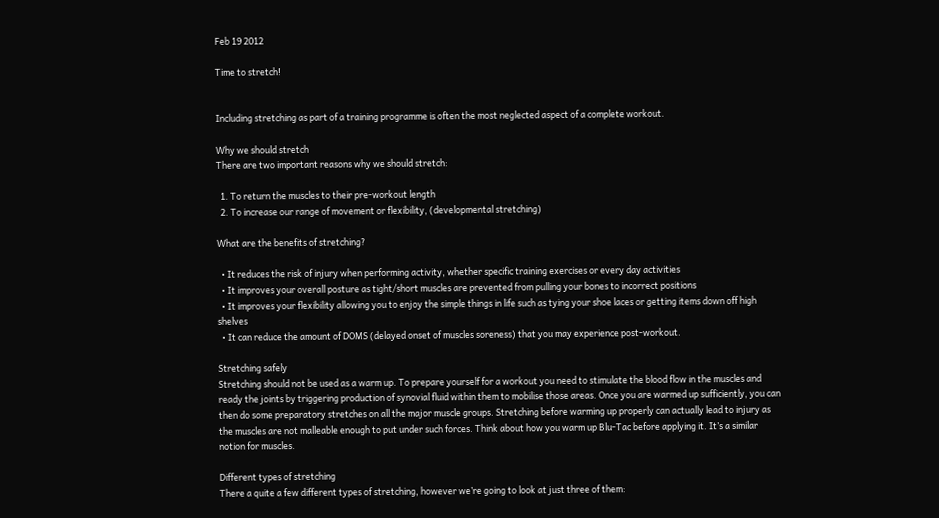Feb 19 2012

Time to stretch!


Including stretching as part of a training programme is often the most neglected aspect of a complete workout.

Why we should stretch
There are two important reasons why we should stretch:

  1. To return the muscles to their pre-workout length
  2. To increase our range of movement or flexibility, (developmental stretching)

What are the benefits of stretching?

  • It reduces the risk of injury when performing activity, whether specific training exercises or every day activities
  • It improves your overall posture as tight/short muscles are prevented from pulling your bones to incorrect positions
  • It improves your flexibility allowing you to enjoy the simple things in life such as tying your shoe laces or getting items down off high shelves
  • It can reduce the amount of DOMS (delayed onset of muscles soreness) that you may experience post-workout.

Stretching safely
Stretching should not be used as a warm up. To prepare yourself for a workout you need to stimulate the blood flow in the muscles and ready the joints by triggering production of synovial fluid within them to mobilise those areas. Once you are warmed up sufficiently, you can then do some preparatory stretches on all the major muscle groups. Stretching before warming up properly can actually lead to injury as the muscles are not malleable enough to put under such forces. Think about how you warm up Blu-Tac before applying it. It’s a similar notion for muscles.

Different types of stretching
There a quite a few different types of stretching, however we’re going to look at just three of them: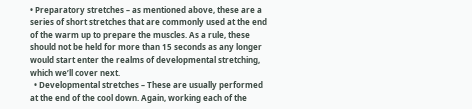• Preparatory stretches – as mentioned above, these are a series of short stretches that are commonly used at the end of the warm up to prepare the muscles. As a rule, these should not be held for more than 15 seconds as any longer would start enter the realms of developmental stretching, which we’ll cover next.
  • Developmental stretches – These are usually performed at the end of the cool down. Again, working each of the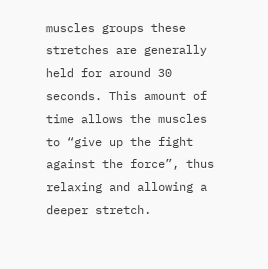muscles groups these stretches are generally held for around 30 seconds. This amount of time allows the muscles to “give up the fight against the force”, thus relaxing and allowing a deeper stretch.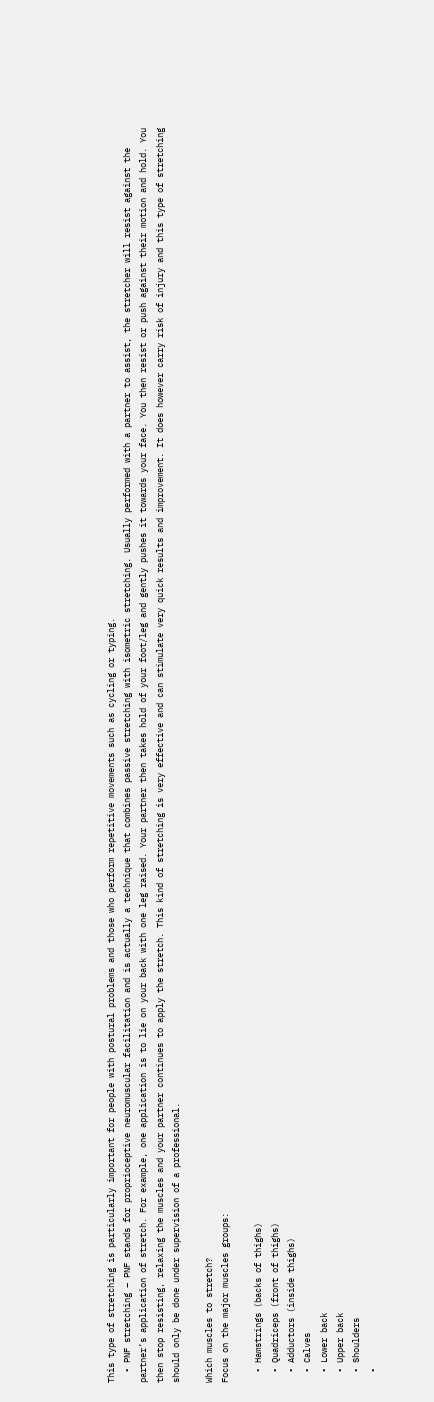This type of stretching is particularly important for people with postural problems and those who perform repetitive movements such as cycling or typing.
  • PNF stretching – PNF stands for proprioceptive neuromuscular facilitation and is actually a technique that combines passive stretching with isometric stretching. Usually performed with a partner to assist, the stretcher will resist against the partner’s application of stretch. For example, one application is to lie on your back with one leg raised. Your partner then takes hold of your foot/leg and gently pushes it towards your face. You then resist or push against their motion and hold. You then stop resisting, relaxing the muscles and your partner continues to apply the stretch. This kind of stretching is very effective and can stimulate very quick results and improvement. It does however carry risk of injury and this type of stretching should only be done under supervision of a professional.

Which muscles to stretch?
Focus on the major muscles groups:

  • Hamstrings (backs of thighs)
  • Quadriceps (front of thighs)
  • Adductors (inside thighs)
  • Calves
  • Lower back
  • Upper back
  • Shoulders
  •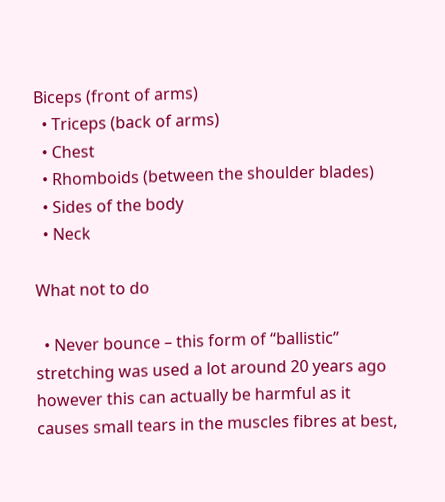Biceps (front of arms)
  • Triceps (back of arms)
  • Chest
  • Rhomboids (between the shoulder blades)
  • Sides of the body
  • Neck

What not to do

  • Never bounce – this form of “ballistic” stretching was used a lot around 20 years ago however this can actually be harmful as it causes small tears in the muscles fibres at best,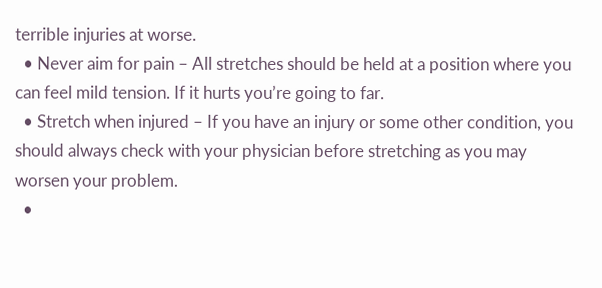terrible injuries at worse.
  • Never aim for pain – All stretches should be held at a position where you can feel mild tension. If it hurts you’re going to far.
  • Stretch when injured – If you have an injury or some other condition, you should always check with your physician before stretching as you may worsen your problem.
  •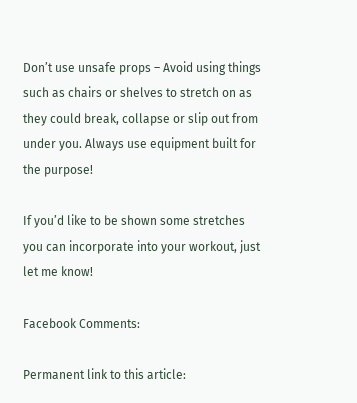Don’t use unsafe props – Avoid using things such as chairs or shelves to stretch on as they could break, collapse or slip out from under you. Always use equipment built for the purpose!

If you’d like to be shown some stretches you can incorporate into your workout, just let me know!

Facebook Comments:

Permanent link to this article: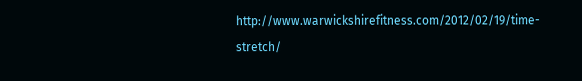http://www.warwickshirefitness.com/2012/02/19/time-stretch/